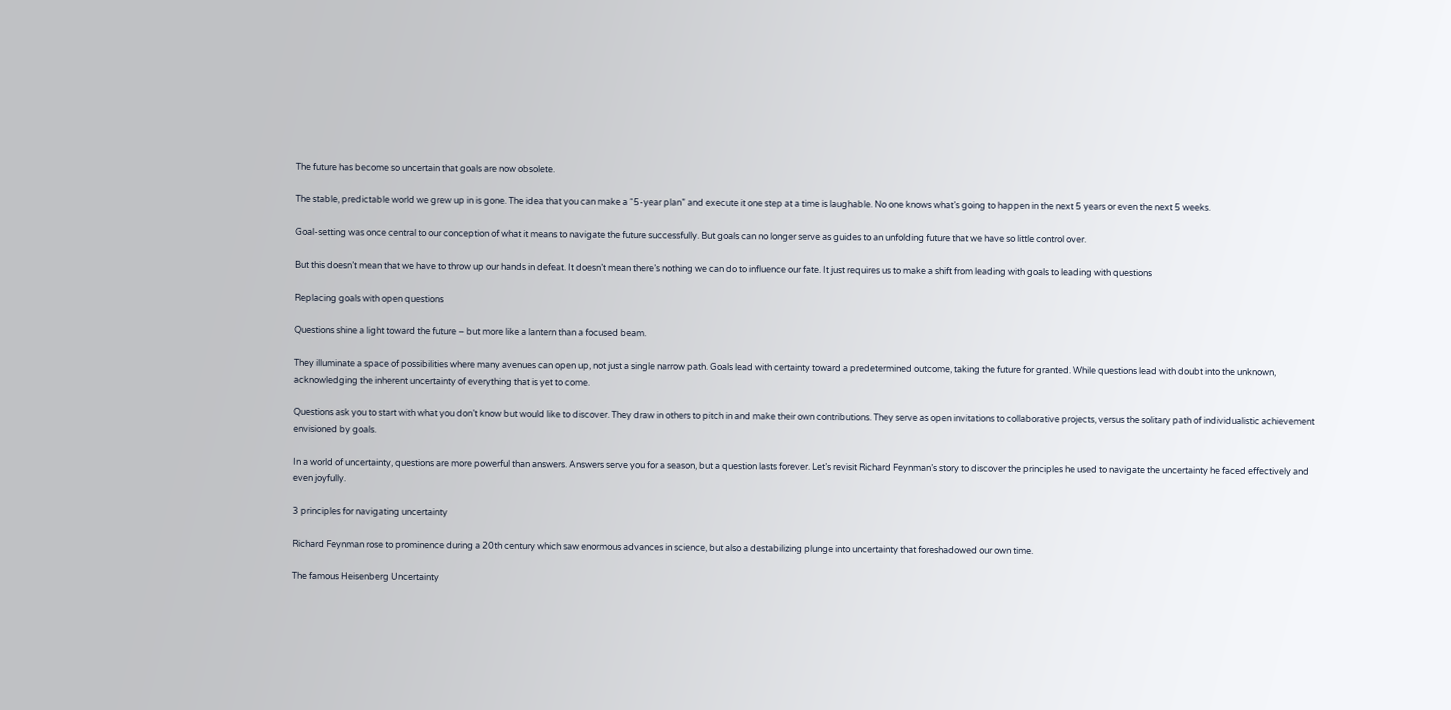The future has become so uncertain that goals are now obsolete.

The stable, predictable world we grew up in is gone. The idea that you can make a “5-year plan” and execute it one step at a time is laughable. No one knows what’s going to happen in the next 5 years or even the next 5 weeks.

Goal-setting was once central to our conception of what it means to navigate the future successfully. But goals can no longer serve as guides to an unfolding future that we have so little control over.

But this doesn’t mean that we have to throw up our hands in defeat. It doesn’t mean there’s nothing we can do to influence our fate. It just requires us to make a shift from leading with goals to leading with questions

Replacing goals with open questions

Questions shine a light toward the future – but more like a lantern than a focused beam.

They illuminate a space of possibilities where many avenues can open up, not just a single narrow path. Goals lead with certainty toward a predetermined outcome, taking the future for granted. While questions lead with doubt into the unknown, acknowledging the inherent uncertainty of everything that is yet to come.

Questions ask you to start with what you don’t know but would like to discover. They draw in others to pitch in and make their own contributions. They serve as open invitations to collaborative projects, versus the solitary path of individualistic achievement envisioned by goals.

In a world of uncertainty, questions are more powerful than answers. Answers serve you for a season, but a question lasts forever. Let’s revisit Richard Feynman’s story to discover the principles he used to navigate the uncertainty he faced effectively and even joyfully.

3 principles for navigating uncertainty

Richard Feynman rose to prominence during a 20th century which saw enormous advances in science, but also a destabilizing plunge into uncertainty that foreshadowed our own time.

The famous Heisenberg Uncertainty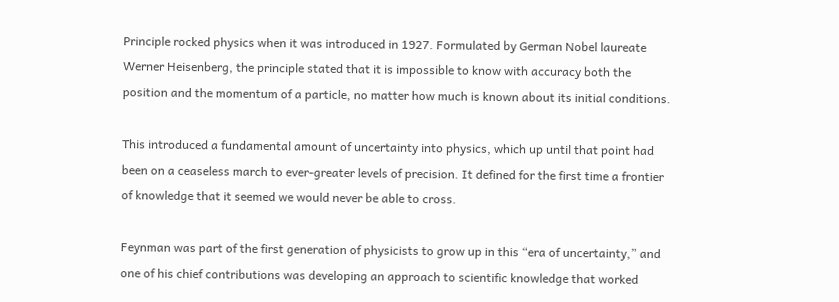Principle rocked physics when it was introduced in 1927. Formulated by German Nobel laureate Werner Heisenberg, the principle stated that it is impossible to know with accuracy both the position and the momentum of a particle, no matter how much is known about its initial conditions.

This introduced a fundamental amount of uncertainty into physics, which up until that point had been on a ceaseless march to ever-greater levels of precision. It defined for the first time a frontier of knowledge that it seemed we would never be able to cross.

Feynman was part of the first generation of physicists to grow up in this “era of uncertainty,” and one of his chief contributions was developing an approach to scientific knowledge that worked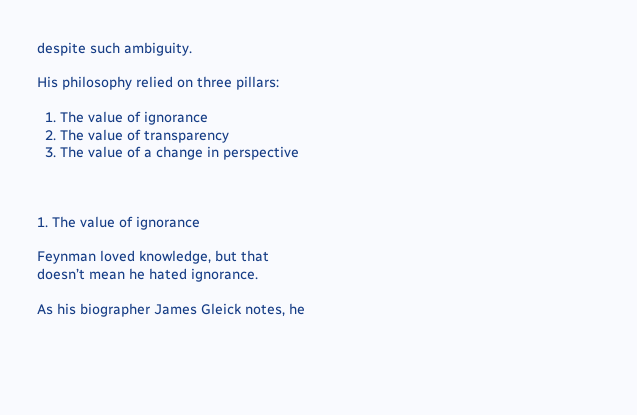despite such ambiguity.

His philosophy relied on three pillars:

  1. The value of ignorance
  2. The value of transparency
  3. The value of a change in perspective



1. The value of ignorance

Feynman loved knowledge, but that doesn’t mean he hated ignorance.

As his biographer James Gleick notes, he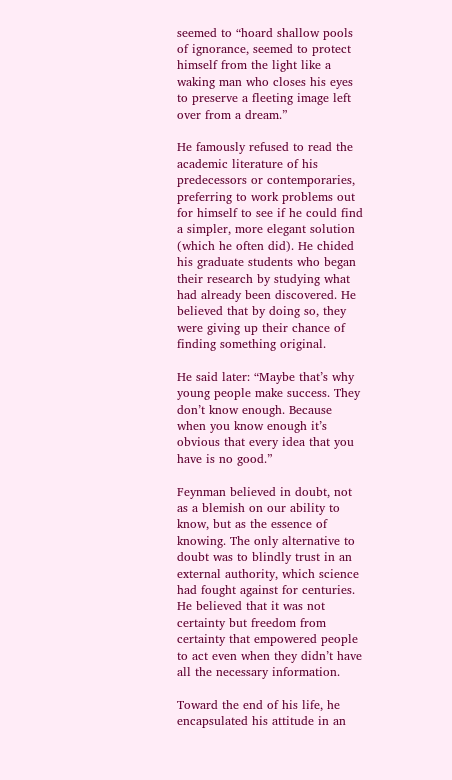seemed to “hoard shallow pools of ignorance, seemed to protect himself from the light like a waking man who closes his eyes to preserve a fleeting image left over from a dream.”

He famously refused to read the academic literature of his predecessors or contemporaries, preferring to work problems out for himself to see if he could find a simpler, more elegant solution (which he often did). He chided his graduate students who began their research by studying what had already been discovered. He believed that by doing so, they were giving up their chance of finding something original.

He said later: “Maybe that’s why young people make success. They don’t know enough. Because when you know enough it’s obvious that every idea that you have is no good.”

Feynman believed in doubt, not as a blemish on our ability to know, but as the essence of knowing. The only alternative to doubt was to blindly trust in an external authority, which science had fought against for centuries. He believed that it was not certainty but freedom from certainty that empowered people to act even when they didn’t have all the necessary information.

Toward the end of his life, he encapsulated his attitude in an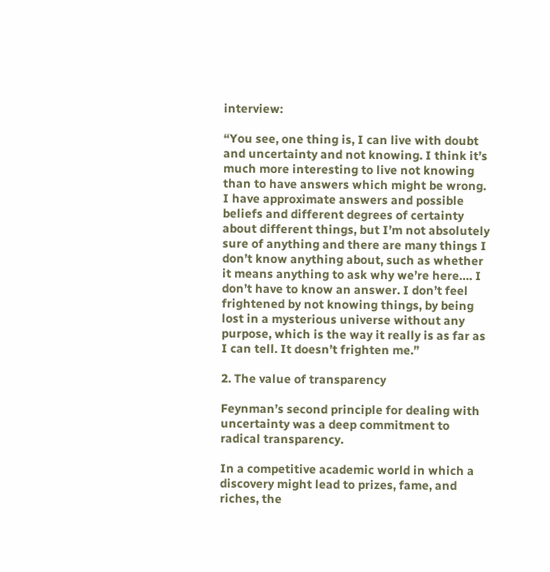interview:

“You see, one thing is, I can live with doubt and uncertainty and not knowing. I think it’s much more interesting to live not knowing than to have answers which might be wrong. I have approximate answers and possible beliefs and different degrees of certainty about different things, but I’m not absolutely sure of anything and there are many things I don’t know anything about, such as whether it means anything to ask why we’re here…. I don’t have to know an answer. I don’t feel frightened by not knowing things, by being lost in a mysterious universe without any purpose, which is the way it really is as far as I can tell. It doesn’t frighten me.”

2. The value of transparency

Feynman’s second principle for dealing with uncertainty was a deep commitment to radical transparency.

In a competitive academic world in which a discovery might lead to prizes, fame, and riches, the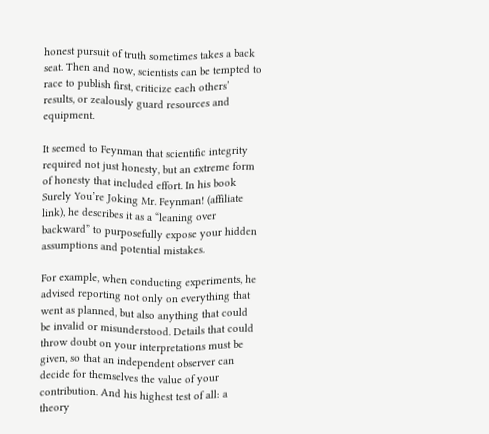honest pursuit of truth sometimes takes a back seat. Then and now, scientists can be tempted to race to publish first, criticize each others’ results, or zealously guard resources and equipment.

It seemed to Feynman that scientific integrity required not just honesty, but an extreme form of honesty that included effort. In his book Surely You’re Joking Mr. Feynman! (affiliate link), he describes it as a “leaning over backward” to purposefully expose your hidden assumptions and potential mistakes.

For example, when conducting experiments, he advised reporting not only on everything that went as planned, but also anything that could be invalid or misunderstood. Details that could throw doubt on your interpretations must be given, so that an independent observer can decide for themselves the value of your contribution. And his highest test of all: a theory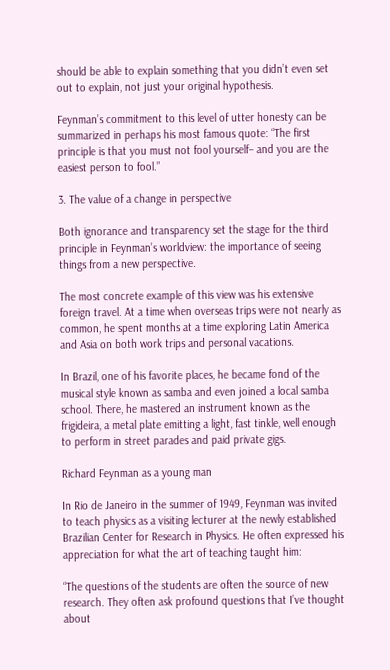should be able to explain something that you didn’t even set out to explain, not just your original hypothesis.

Feynman’s commitment to this level of utter honesty can be summarized in perhaps his most famous quote: “The first principle is that you must not fool yourself– and you are the easiest person to fool.”

3. The value of a change in perspective

Both ignorance and transparency set the stage for the third principle in Feynman’s worldview: the importance of seeing things from a new perspective.

The most concrete example of this view was his extensive foreign travel. At a time when overseas trips were not nearly as common, he spent months at a time exploring Latin America and Asia on both work trips and personal vacations.

In Brazil, one of his favorite places, he became fond of the musical style known as samba and even joined a local samba school. There, he mastered an instrument known as the frigideira, a metal plate emitting a light, fast tinkle, well enough to perform in street parades and paid private gigs.

Richard Feynman as a young man

In Rio de Janeiro in the summer of 1949, Feynman was invited to teach physics as a visiting lecturer at the newly established Brazilian Center for Research in Physics. He often expressed his appreciation for what the art of teaching taught him:

“The questions of the students are often the source of new research. They often ask profound questions that I’ve thought about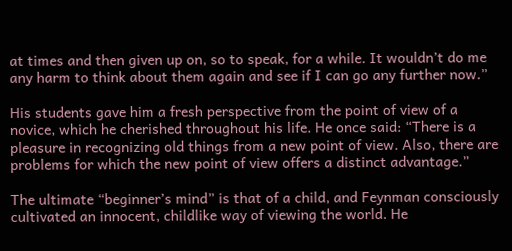at times and then given up on, so to speak, for a while. It wouldn’t do me any harm to think about them again and see if I can go any further now.”

His students gave him a fresh perspective from the point of view of a novice, which he cherished throughout his life. He once said: “There is a pleasure in recognizing old things from a new point of view. Also, there are problems for which the new point of view offers a distinct advantage.”

The ultimate “beginner’s mind” is that of a child, and Feynman consciously cultivated an innocent, childlike way of viewing the world. He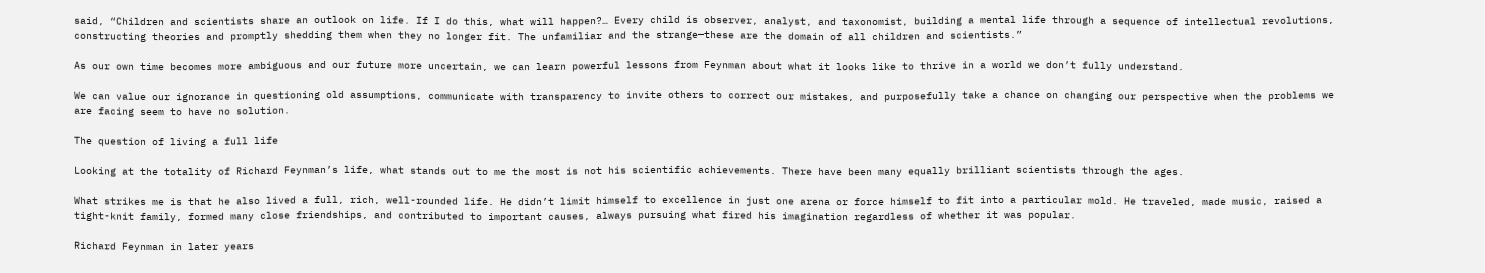said, “Children and scientists share an outlook on life. If I do this, what will happen?… Every child is observer, analyst, and taxonomist, building a mental life through a sequence of intellectual revolutions, constructing theories and promptly shedding them when they no longer fit. The unfamiliar and the strange—these are the domain of all children and scientists.”

As our own time becomes more ambiguous and our future more uncertain, we can learn powerful lessons from Feynman about what it looks like to thrive in a world we don’t fully understand.

We can value our ignorance in questioning old assumptions, communicate with transparency to invite others to correct our mistakes, and purposefully take a chance on changing our perspective when the problems we are facing seem to have no solution.

The question of living a full life

Looking at the totality of Richard Feynman’s life, what stands out to me the most is not his scientific achievements. There have been many equally brilliant scientists through the ages.

What strikes me is that he also lived a full, rich, well-rounded life. He didn’t limit himself to excellence in just one arena or force himself to fit into a particular mold. He traveled, made music, raised a tight-knit family, formed many close friendships, and contributed to important causes, always pursuing what fired his imagination regardless of whether it was popular.

Richard Feynman in later years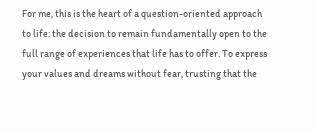For me, this is the heart of a question-oriented approach to life: the decision to remain fundamentally open to the full range of experiences that life has to offer. To express your values and dreams without fear, trusting that the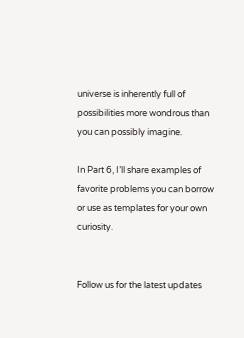universe is inherently full of possibilities more wondrous than you can possibly imagine.

In Part 6, I’ll share examples of favorite problems you can borrow or use as templates for your own curiosity.


Follow us for the latest updates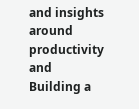and insights around productivity and Building a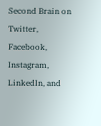Second Brain on Twitter, Facebook, Instagram, LinkedIn, and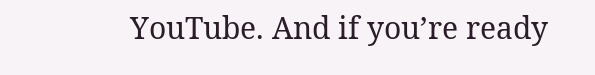YouTube. And if you’re ready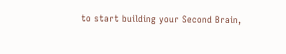to start building your Second Brain,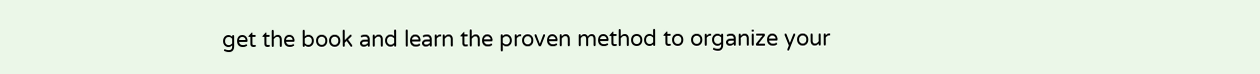get the book and learn the proven method to organize your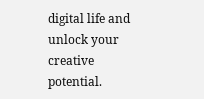digital life and unlock your creative potential.